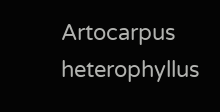Artocarpus heterophyllus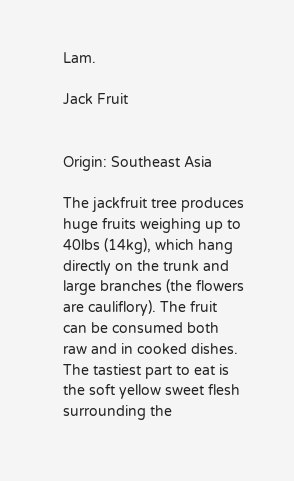Lam.

Jack Fruit


Origin: Southeast Asia

The jackfruit tree produces huge fruits weighing up to 40lbs (14kg), which hang directly on the trunk and large branches (the flowers are cauliflory). The fruit can be consumed both raw and in cooked dishes. The tastiest part to eat is the soft yellow sweet flesh surrounding the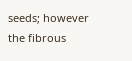seeds; however the fibrous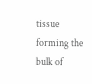tissue forming the bulk of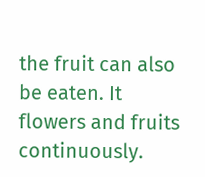the fruit can also be eaten. It flowers and fruits continuously.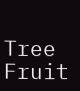Tree                                                                        Fruit